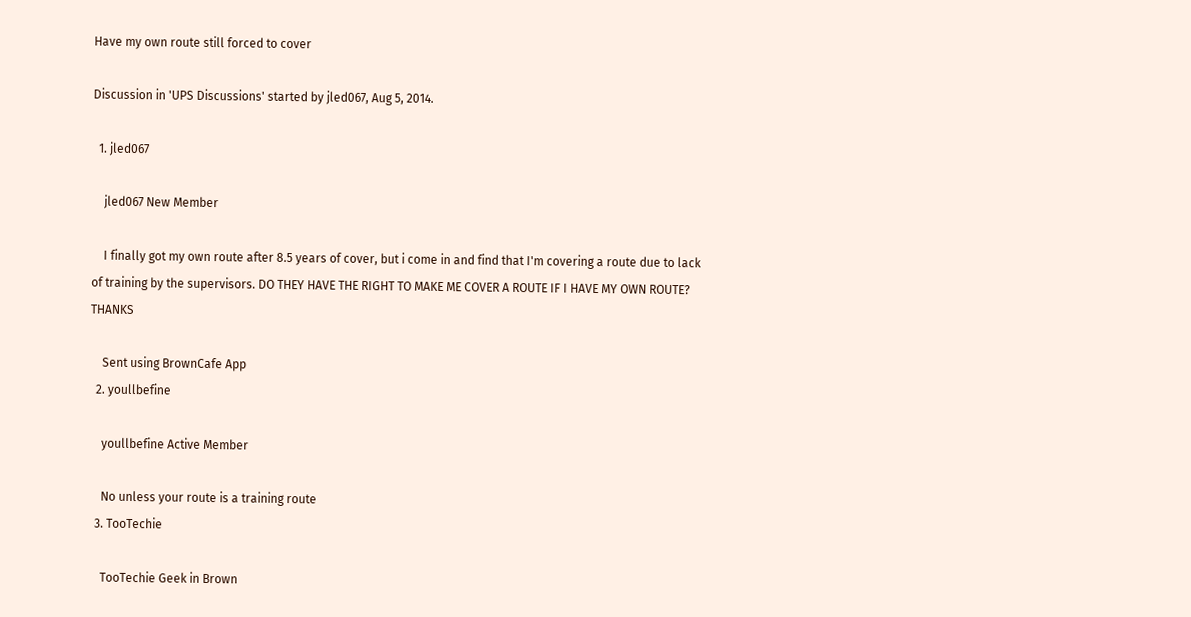Have my own route still forced to cover

Discussion in 'UPS Discussions' started by jled067, Aug 5, 2014.

  1. jled067

    jled067 New Member

    I finally got my own route after 8.5 years of cover, but i come in and find that I'm covering a route due to lack of training by the supervisors. DO THEY HAVE THE RIGHT TO MAKE ME COVER A ROUTE IF I HAVE MY OWN ROUTE? THANKS

    Sent using BrownCafe App
  2. youllbefine

    youllbefine Active Member

    No unless your route is a training route
  3. TooTechie

    TooTechie Geek in Brown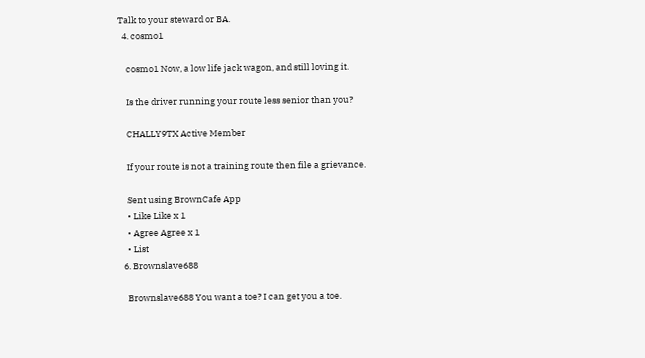Talk to your steward or BA.
  4. cosmo1

    cosmo1 Now, a low life jack wagon, and still loving it.

    Is the driver running your route less senior than you?

    CHALLY9TX Active Member

    If your route is not a training route then file a grievance.

    Sent using BrownCafe App
    • Like Like x 1
    • Agree Agree x 1
    • List
  6. Brownslave688

    Brownslave688 You want a toe? I can get you a toe.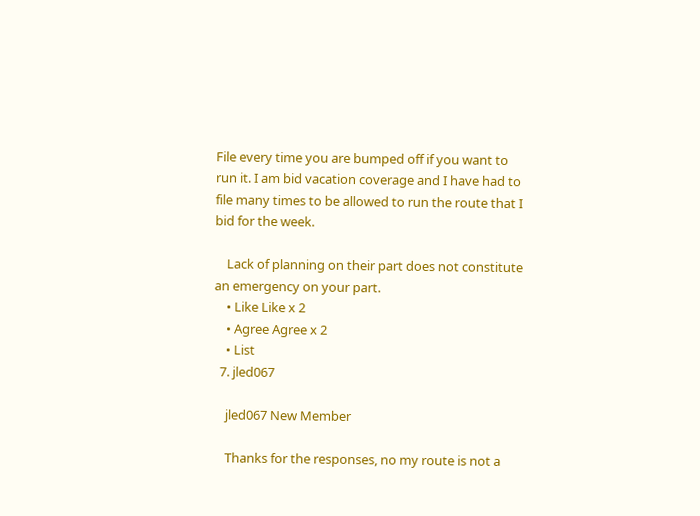File every time you are bumped off if you want to run it. I am bid vacation coverage and I have had to file many times to be allowed to run the route that I bid for the week.

    Lack of planning on their part does not constitute an emergency on your part.
    • Like Like x 2
    • Agree Agree x 2
    • List
  7. jled067

    jled067 New Member

    Thanks for the responses, no my route is not a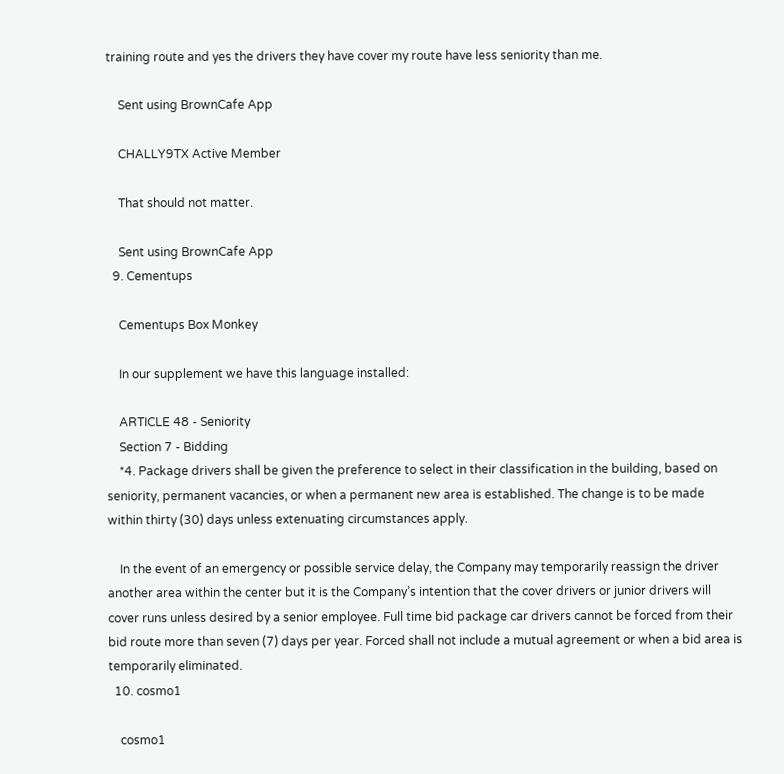training route and yes the drivers they have cover my route have less seniority than me.

    Sent using BrownCafe App

    CHALLY9TX Active Member

    That should not matter.

    Sent using BrownCafe App
  9. Cementups

    Cementups Box Monkey

    In our supplement we have this language installed:

    ARTICLE 48 - Seniority
    Section 7 - Bidding
    *4. Package drivers shall be given the preference to select in their classification in the building, based on seniority, permanent vacancies, or when a permanent new area is established. The change is to be made within thirty (30) days unless extenuating circumstances apply.

    In the event of an emergency or possible service delay, the Company may temporarily reassign the driver another area within the center but it is the Company’s intention that the cover drivers or junior drivers will cover runs unless desired by a senior employee. Full time bid package car drivers cannot be forced from their bid route more than seven (7) days per year. Forced shall not include a mutual agreement or when a bid area is temporarily eliminated.
  10. cosmo1

    cosmo1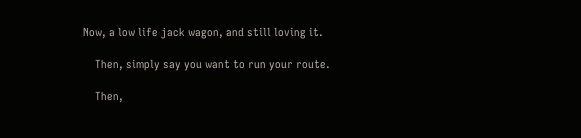Now, a low life jack wagon, and still loving it.

    Then, simply say you want to run your route.

    Then,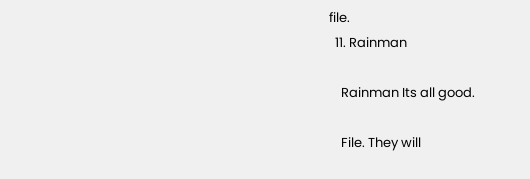file.
  11. Rainman

    Rainman Its all good.

    File. They will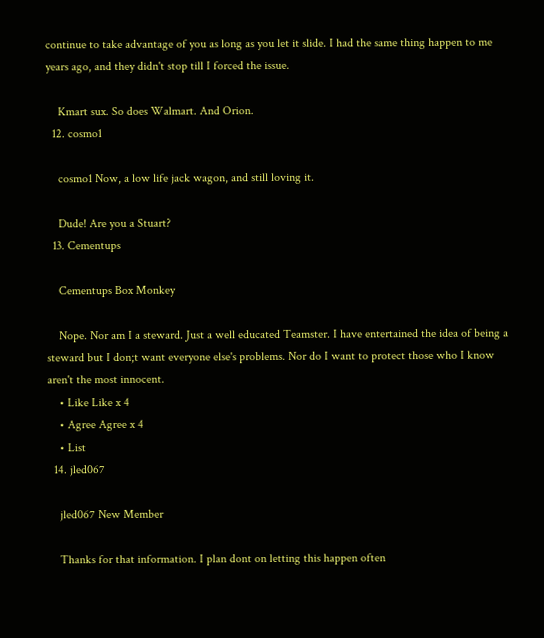continue to take advantage of you as long as you let it slide. I had the same thing happen to me years ago, and they didn't stop till I forced the issue.

    Kmart sux. So does Walmart. And Orion.
  12. cosmo1

    cosmo1 Now, a low life jack wagon, and still loving it.

    Dude! Are you a Stuart?
  13. Cementups

    Cementups Box Monkey

    Nope. Nor am I a steward. Just a well educated Teamster. I have entertained the idea of being a steward but I don;t want everyone else's problems. Nor do I want to protect those who I know aren't the most innocent.
    • Like Like x 4
    • Agree Agree x 4
    • List
  14. jled067

    jled067 New Member

    Thanks for that information. I plan dont on letting this happen often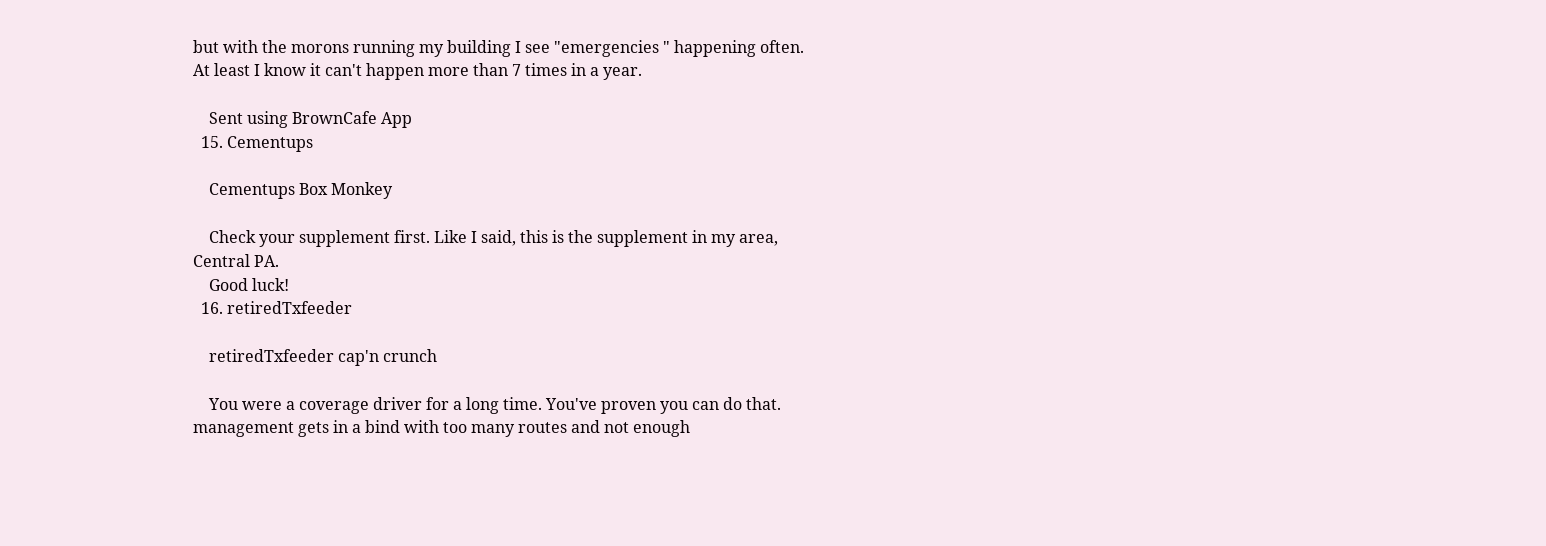but with the morons running my building I see "emergencies " happening often. At least I know it can't happen more than 7 times in a year.

    Sent using BrownCafe App
  15. Cementups

    Cementups Box Monkey

    Check your supplement first. Like I said, this is the supplement in my area, Central PA.
    Good luck!
  16. retiredTxfeeder

    retiredTxfeeder cap'n crunch

    You were a coverage driver for a long time. You've proven you can do that. management gets in a bind with too many routes and not enough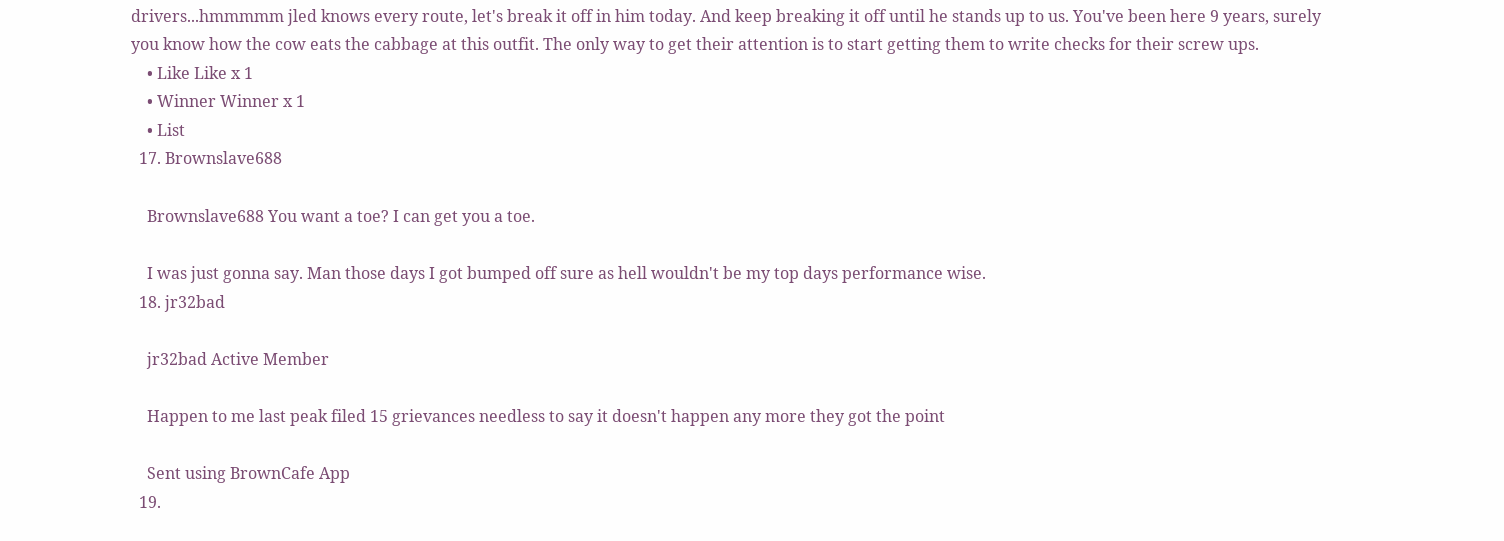drivers...hmmmmm jled knows every route, let's break it off in him today. And keep breaking it off until he stands up to us. You've been here 9 years, surely you know how the cow eats the cabbage at this outfit. The only way to get their attention is to start getting them to write checks for their screw ups.
    • Like Like x 1
    • Winner Winner x 1
    • List
  17. Brownslave688

    Brownslave688 You want a toe? I can get you a toe.

    I was just gonna say. Man those days I got bumped off sure as hell wouldn't be my top days performance wise.
  18. jr32bad

    jr32bad Active Member

    Happen to me last peak filed 15 grievances needless to say it doesn't happen any more they got the point

    Sent using BrownCafe App
  19.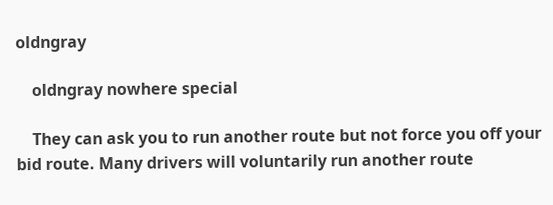oldngray

    oldngray nowhere special

    They can ask you to run another route but not force you off your bid route. Many drivers will voluntarily run another route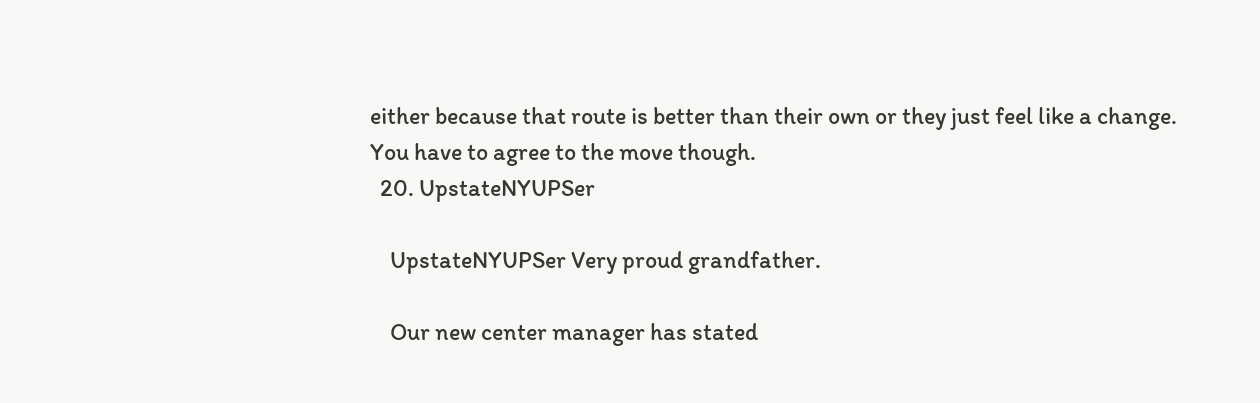either because that route is better than their own or they just feel like a change. You have to agree to the move though.
  20. UpstateNYUPSer

    UpstateNYUPSer Very proud grandfather.

    Our new center manager has stated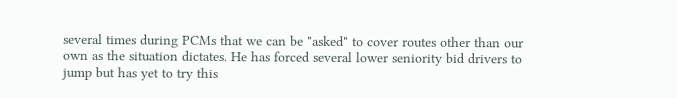several times during PCMs that we can be "asked" to cover routes other than our own as the situation dictates. He has forced several lower seniority bid drivers to jump but has yet to try this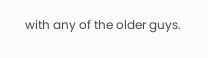with any of the older guys.